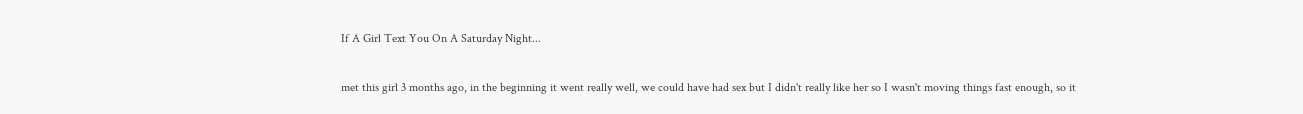If A Girl Text You On A Saturday Night...

met this girl 3 months ago, in the beginning it went really well, we could have had sex but I didn't really like her so I wasn't moving things fast enough, so it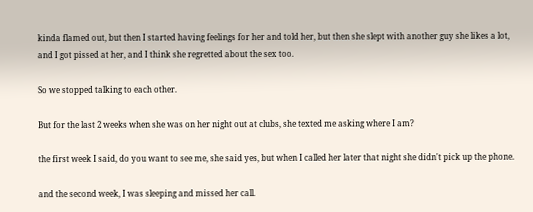kinda flamed out, but then I started having feelings for her and told her, but then she slept with another guy she likes a lot, and I got pissed at her, and I think she regretted about the sex too.

So we stopped talking to each other.

But for the last 2 weeks when she was on her night out at clubs, she texted me asking where I am?

the first week I said, do you want to see me, she said yes, but when I called her later that night she didn't pick up the phone.

and the second week, I was sleeping and missed her call.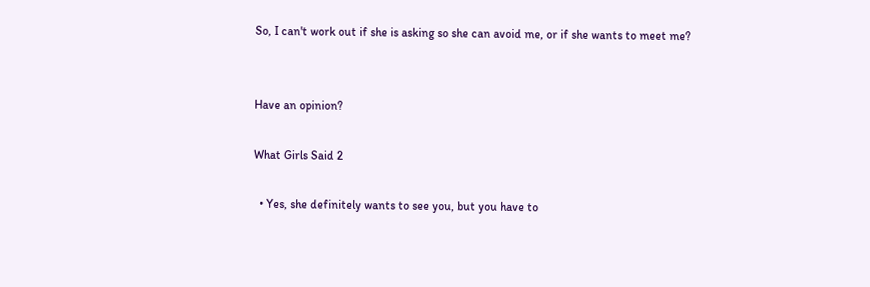So, I can't work out if she is asking so she can avoid me, or if she wants to meet me?


Have an opinion?

What Girls Said 2

  • Yes, she definitely wants to see you, but you have to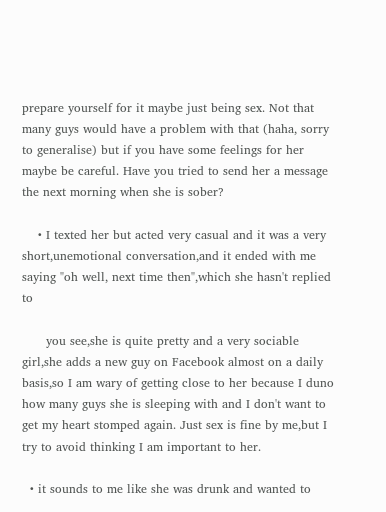prepare yourself for it maybe just being sex. Not that many guys would have a problem with that (haha, sorry to generalise) but if you have some feelings for her maybe be careful. Have you tried to send her a message the next morning when she is sober?

    • I texted her but acted very casual and it was a very short,unemotional conversation,and it ended with me saying "oh well, next time then",which she hasn't replied to

      you see,she is quite pretty and a very sociable girl,she adds a new guy on Facebook almost on a daily basis,so I am wary of getting close to her because I duno how many guys she is sleeping with and I don't want to get my heart stomped again. Just sex is fine by me,but I try to avoid thinking I am important to her.

  • it sounds to me like she was drunk and wanted to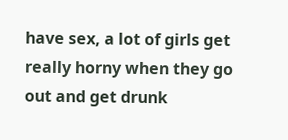have sex, a lot of girls get really horny when they go out and get drunk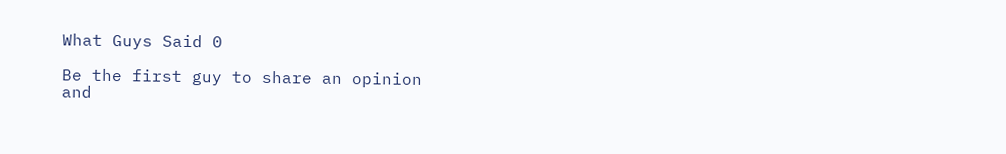What Guys Said 0

Be the first guy to share an opinion
and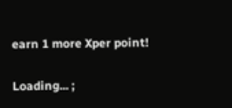earn 1 more Xper point!

Loading... ;